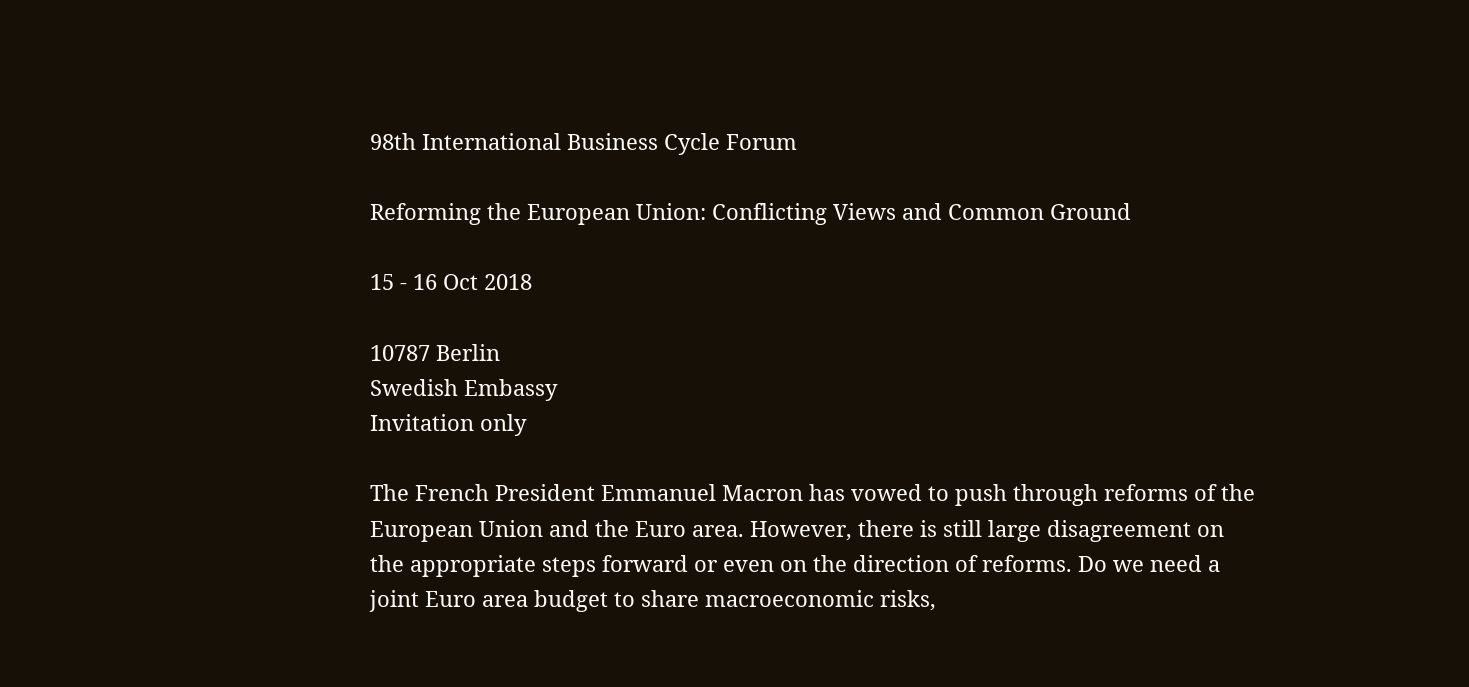98th International Business Cycle Forum

Reforming the European Union: Conflicting Views and Common Ground

15 - 16 Oct 2018

10787 Berlin
Swedish Embassy
Invitation only

The French President Emmanuel Macron has vowed to push through reforms of the European Union and the Euro area. However, there is still large disagreement on the appropriate steps forward or even on the direction of reforms. Do we need a joint Euro area budget to share macroeconomic risks,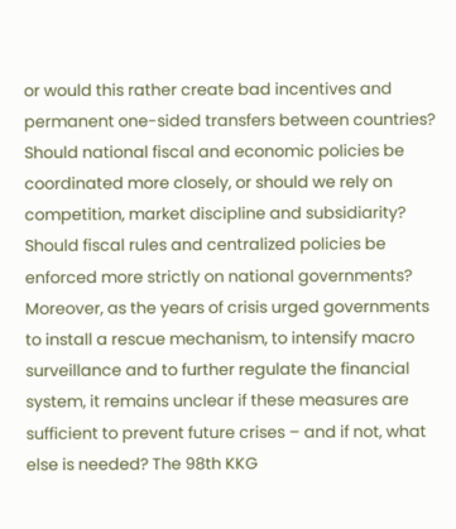or would this rather create bad incentives and permanent one-sided transfers between countries? Should national fiscal and economic policies be coordinated more closely, or should we rely on competition, market discipline and subsidiarity? Should fiscal rules and centralized policies be enforced more strictly on national governments? Moreover, as the years of crisis urged governments to install a rescue mechanism, to intensify macro surveillance and to further regulate the financial system, it remains unclear if these measures are sufficient to prevent future crises – and if not, what else is needed? The 98th KKG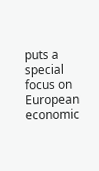puts a special focus on European economic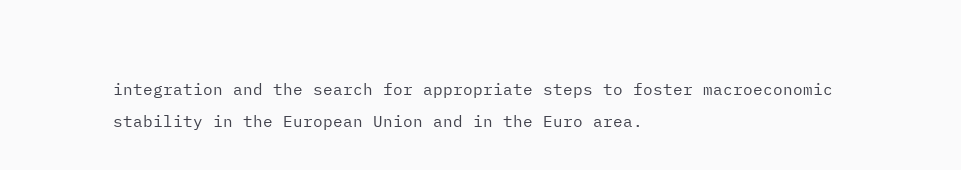integration and the search for appropriate steps to foster macroeconomic stability in the European Union and in the Euro area.